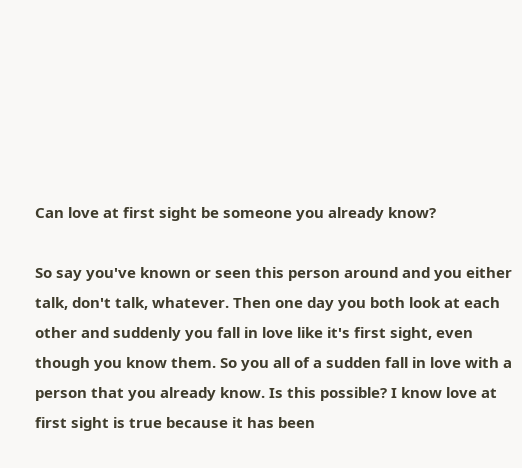Can love at first sight be someone you already know?

So say you've known or seen this person around and you either talk, don't talk, whatever. Then one day you both look at each other and suddenly you fall in love like it's first sight, even though you know them. So you all of a sudden fall in love with a person that you already know. Is this possible? I know love at first sight is true because it has been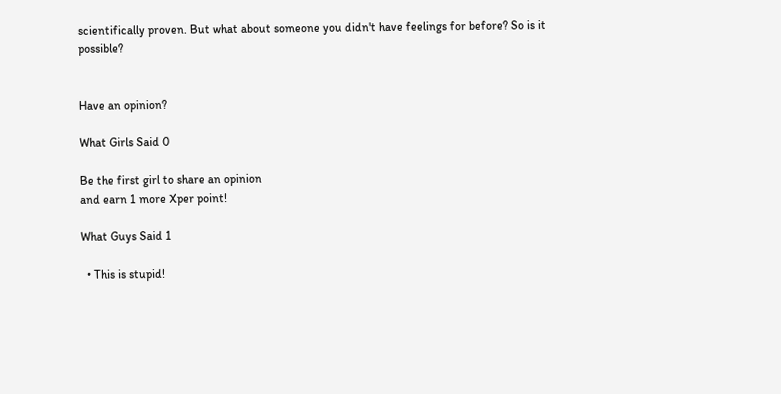scientifically proven. But what about someone you didn't have feelings for before? So is it possible?


Have an opinion?

What Girls Said 0

Be the first girl to share an opinion
and earn 1 more Xper point!

What Guys Said 1

  • This is stupid!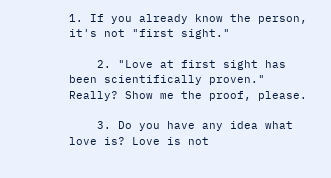1. If you already know the person, it's not "first sight."

    2. "Love at first sight has been scientifically proven." Really? Show me the proof, please.

    3. Do you have any idea what love is? Love is not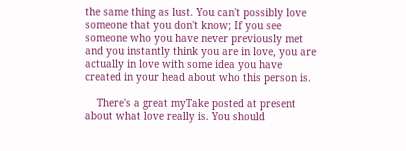the same thing as lust. You can't possibly love someone that you don't know; If you see someone who you have never previously met and you instantly think you are in love, you are actually in love with some idea you have created in your head about who this person is.

    There's a great myTake posted at present about what love really is. You should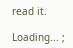read it.

Loading... ;